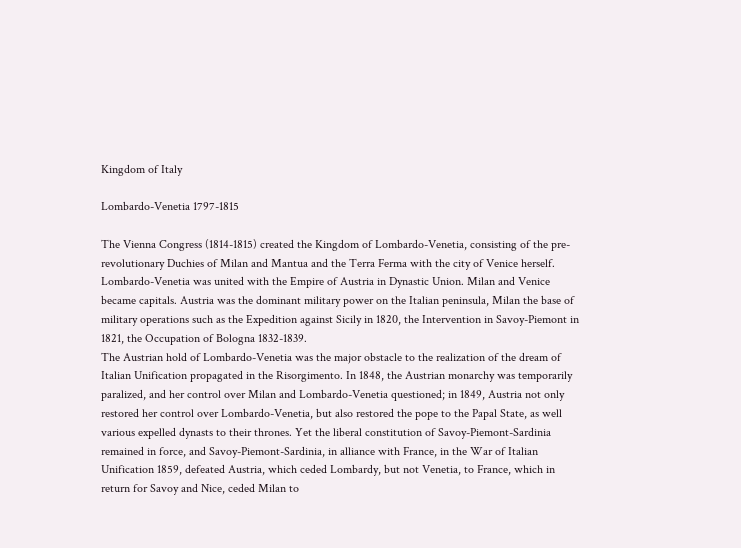Kingdom of Italy

Lombardo-Venetia 1797-1815

The Vienna Congress (1814-1815) created the Kingdom of Lombardo-Venetia, consisting of the pre-revolutionary Duchies of Milan and Mantua and the Terra Ferma with the city of Venice herself. Lombardo-Venetia was united with the Empire of Austria in Dynastic Union. Milan and Venice became capitals. Austria was the dominant military power on the Italian peninsula, Milan the base of military operations such as the Expedition against Sicily in 1820, the Intervention in Savoy-Piemont in 1821, the Occupation of Bologna 1832-1839.
The Austrian hold of Lombardo-Venetia was the major obstacle to the realization of the dream of Italian Unification propagated in the Risorgimento. In 1848, the Austrian monarchy was temporarily paralized, and her control over Milan and Lombardo-Venetia questioned; in 1849, Austria not only restored her control over Lombardo-Venetia, but also restored the pope to the Papal State, as well various expelled dynasts to their thrones. Yet the liberal constitution of Savoy-Piemont-Sardinia remained in force, and Savoy-Piemont-Sardinia, in alliance with France, in the War of Italian Unification 1859, defeated Austria, which ceded Lombardy, but not Venetia, to France, which in return for Savoy and Nice, ceded Milan to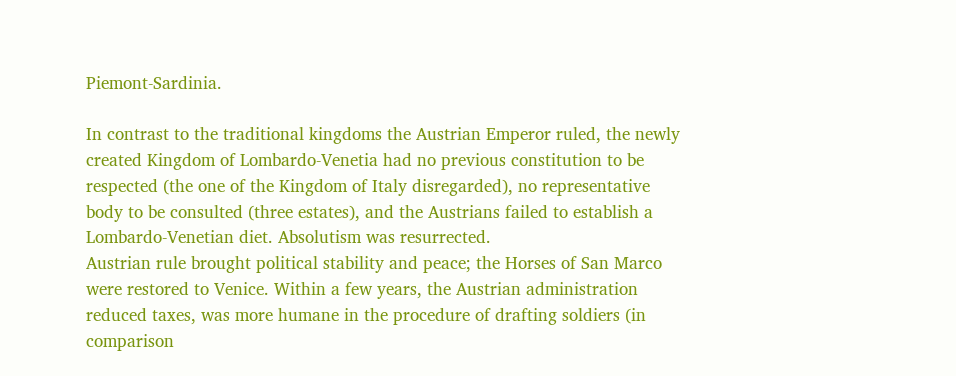Piemont-Sardinia.

In contrast to the traditional kingdoms the Austrian Emperor ruled, the newly created Kingdom of Lombardo-Venetia had no previous constitution to be respected (the one of the Kingdom of Italy disregarded), no representative body to be consulted (three estates), and the Austrians failed to establish a Lombardo-Venetian diet. Absolutism was resurrected.
Austrian rule brought political stability and peace; the Horses of San Marco were restored to Venice. Within a few years, the Austrian administration reduced taxes, was more humane in the procedure of drafting soldiers (in comparison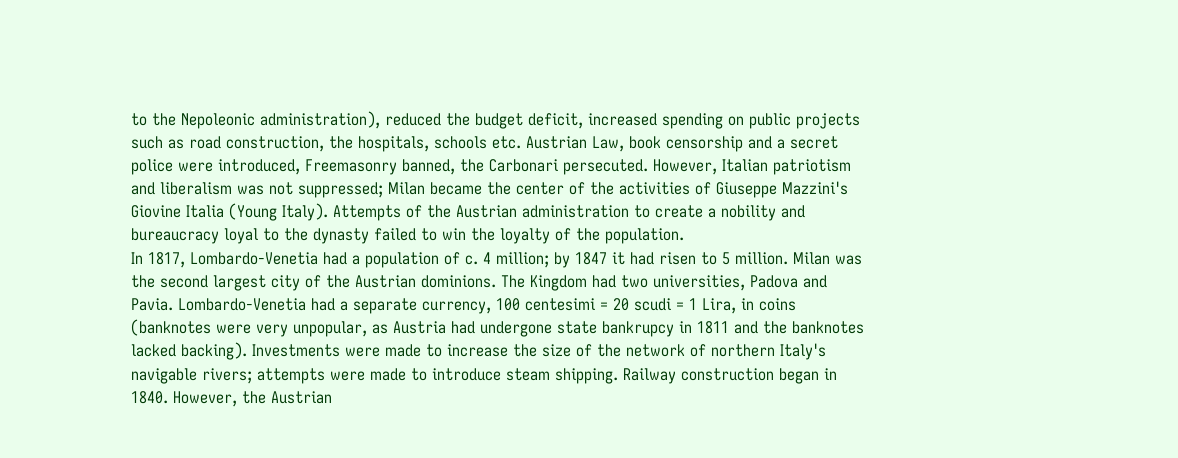to the Nepoleonic administration), reduced the budget deficit, increased spending on public projects such as road construction, the hospitals, schools etc. Austrian Law, book censorship and a secret police were introduced, Freemasonry banned, the Carbonari persecuted. However, Italian patriotism and liberalism was not suppressed; Milan became the center of the activities of Giuseppe Mazzini's Giovine Italia (Young Italy). Attempts of the Austrian administration to create a nobility and bureaucracy loyal to the dynasty failed to win the loyalty of the population.
In 1817, Lombardo-Venetia had a population of c. 4 million; by 1847 it had risen to 5 million. Milan was the second largest city of the Austrian dominions. The Kingdom had two universities, Padova and Pavia. Lombardo-Venetia had a separate currency, 100 centesimi = 20 scudi = 1 Lira, in coins (banknotes were very unpopular, as Austria had undergone state bankrupcy in 1811 and the banknotes lacked backing). Investments were made to increase the size of the network of northern Italy's navigable rivers; attempts were made to introduce steam shipping. Railway construction began in 1840. However, the Austrian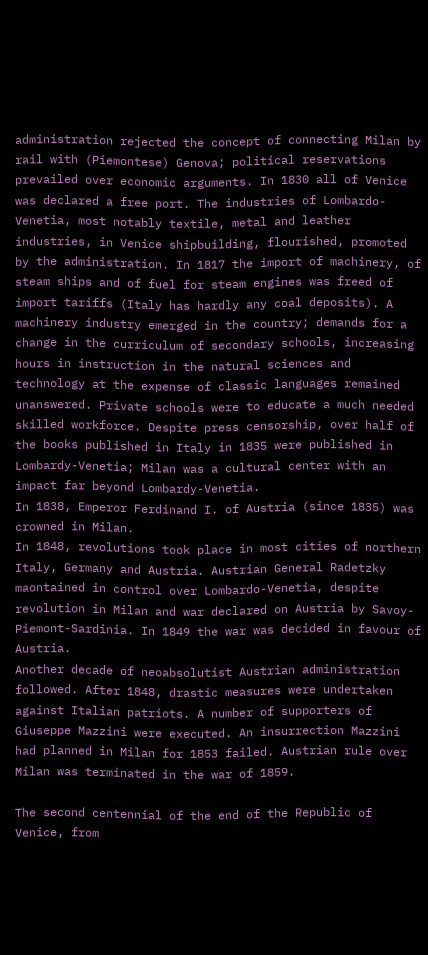administration rejected the concept of connecting Milan by rail with (Piemontese) Genova; political reservations prevailed over economic arguments. In 1830 all of Venice was declared a free port. The industries of Lombardo-Venetia, most notably textile, metal and leather industries, in Venice shipbuilding, flourished, promoted by the administration. In 1817 the import of machinery, of steam ships and of fuel for steam engines was freed of import tariffs (Italy has hardly any coal deposits). A machinery industry emerged in the country; demands for a change in the curriculum of secondary schools, increasing hours in instruction in the natural sciences and technology at the expense of classic languages remained unanswered. Private schools were to educate a much needed skilled workforce. Despite press censorship, over half of the books published in Italy in 1835 were published in Lombardy-Venetia; Milan was a cultural center with an impact far beyond Lombardy-Venetia.
In 1838, Emperor Ferdinand I. of Austria (since 1835) was crowned in Milan.
In 1848, revolutions took place in most cities of northern Italy, Germany and Austria. Austrian General Radetzky maontained in control over Lombardo-Venetia, despite revolution in Milan and war declared on Austria by Savoy-Piemont-Sardinia. In 1849 the war was decided in favour of Austria.
Another decade of neoabsolutist Austrian administration followed. After 1848, drastic measures were undertaken against Italian patriots. A number of supporters of Giuseppe Mazzini were executed. An insurrection Mazzini had planned in Milan for 1853 failed. Austrian rule over Milan was terminated in the war of 1859.

The second centennial of the end of the Republic of Venice, from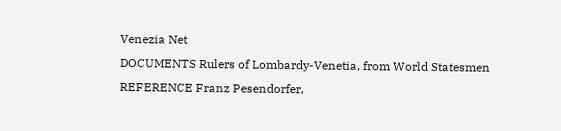Venezia Net
DOCUMENTS Rulers of Lombardy-Venetia, from World Statesmen
REFERENCE Franz Pesendorfer,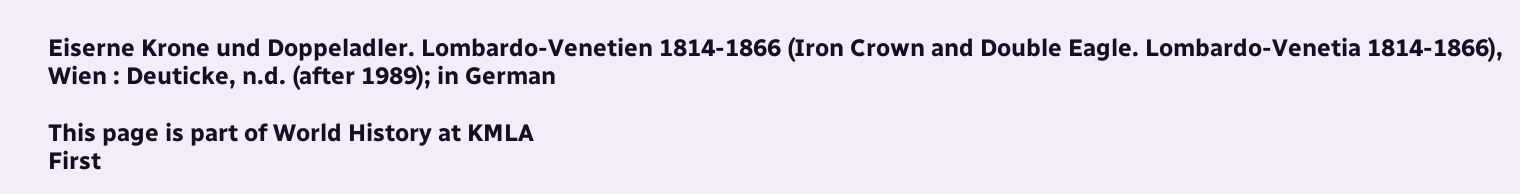Eiserne Krone und Doppeladler. Lombardo-Venetien 1814-1866 (Iron Crown and Double Eagle. Lombardo-Venetia 1814-1866), Wien : Deuticke, n.d. (after 1989); in German

This page is part of World History at KMLA
First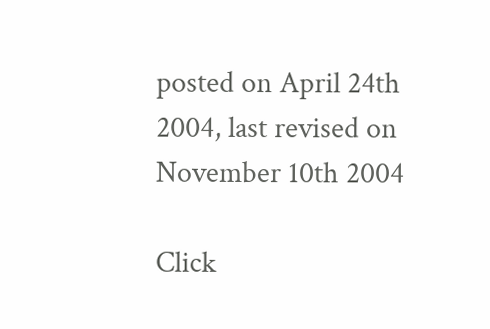posted on April 24th 2004, last revised on November 10th 2004

Click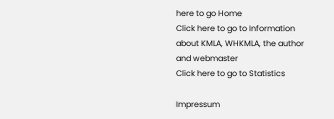here to go Home
Click here to go to Information about KMLA, WHKMLA, the author and webmaster
Click here to go to Statistics

Impressum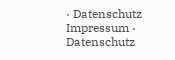· Datenschutz
Impressum · Datenschutz